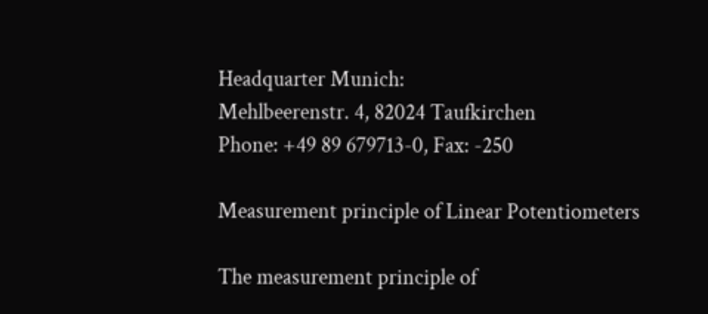Headquarter Munich:
Mehlbeerenstr. 4, 82024 Taufkirchen
Phone: +49 89 679713-0, Fax: -250

Measurement principle of Linear Potentiometers

The measurement principle of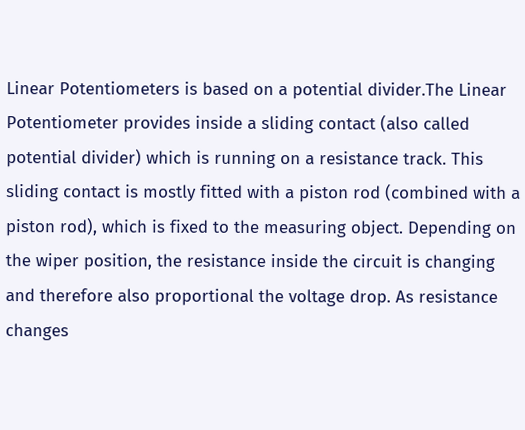Linear Potentiometers is based on a potential divider.The Linear Potentiometer provides inside a sliding contact (also called potential divider) which is running on a resistance track. This sliding contact is mostly fitted with a piston rod (combined with a piston rod), which is fixed to the measuring object. Depending on the wiper position, the resistance inside the circuit is changing and therefore also proportional the voltage drop. As resistance changes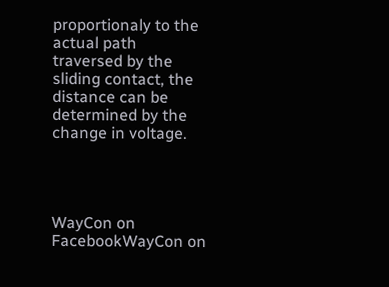proportionaly to the actual path traversed by the sliding contact, the distance can be determined by the change in voltage.




WayCon on FacebookWayCon on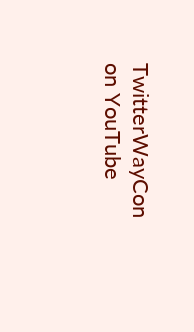TwitterWayCon on YouTube